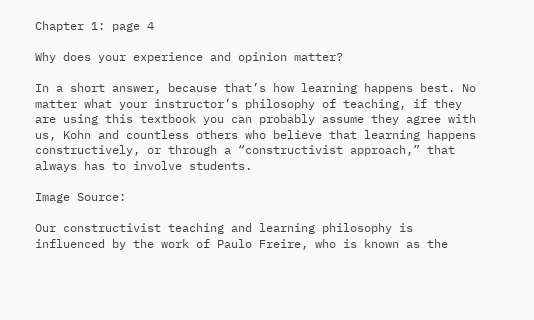Chapter 1: page 4

Why does your experience and opinion matter?

In a short answer, because that’s how learning happens best. No matter what your instructor’s philosophy of teaching, if they are using this textbook you can probably assume they agree with us, Kohn and countless others who believe that learning happens constructively, or through a “constructivist approach,” that always has to involve students.

Image Source:

Our constructivist teaching and learning philosophy is influenced by the work of Paulo Freire, who is known as the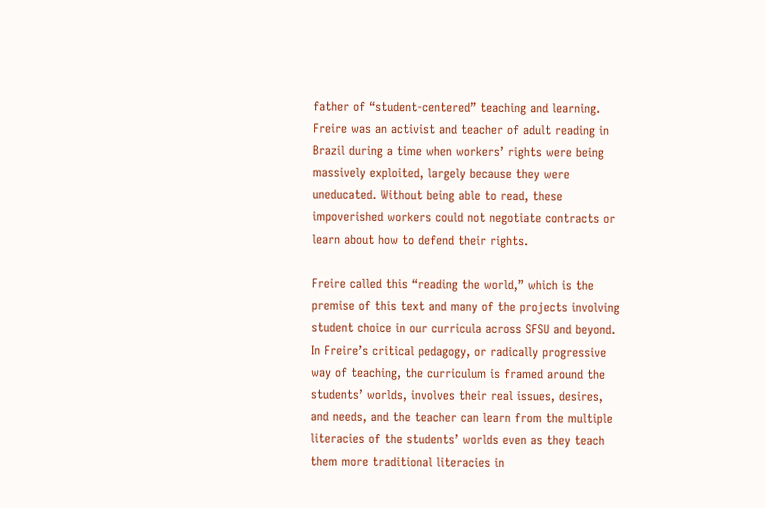father of “student-centered” teaching and learning. Freire was an activist and teacher of adult reading in Brazil during a time when workers’ rights were being massively exploited, largely because they were uneducated. Without being able to read, these impoverished workers could not negotiate contracts or learn about how to defend their rights.

Freire called this “reading the world,” which is the premise of this text and many of the projects involving student choice in our curricula across SFSU and beyond. In Freire’s critical pedagogy, or radically progressive way of teaching, the curriculum is framed around the students’ worlds, involves their real issues, desires, and needs, and the teacher can learn from the multiple literacies of the students’ worlds even as they teach them more traditional literacies in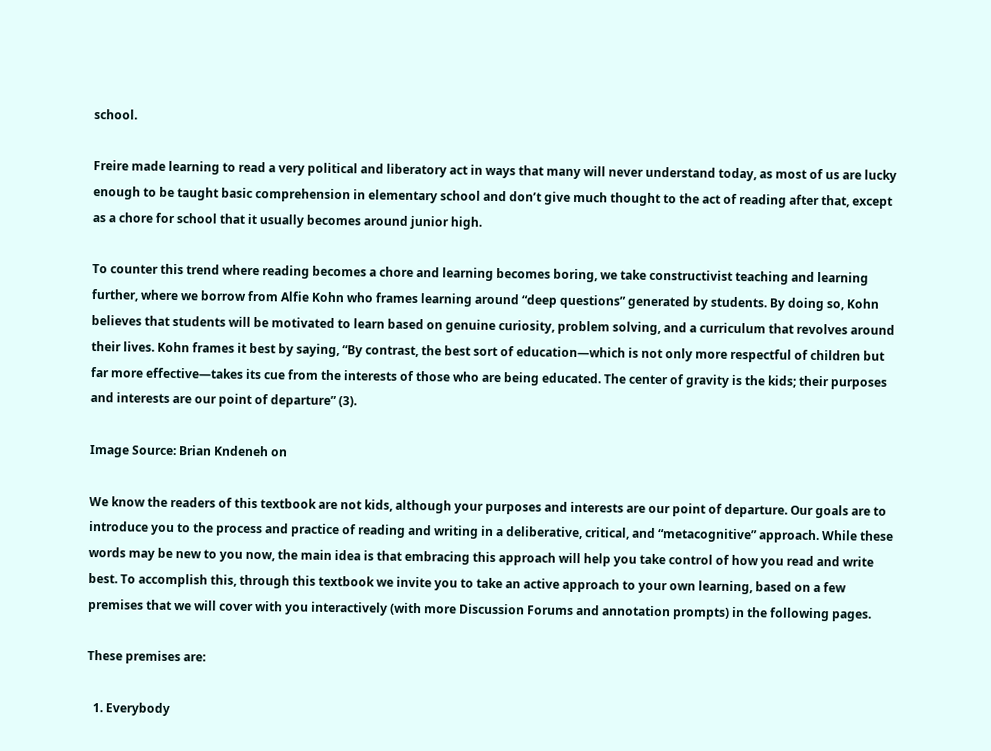school.

Freire made learning to read a very political and liberatory act in ways that many will never understand today, as most of us are lucky enough to be taught basic comprehension in elementary school and don’t give much thought to the act of reading after that, except as a chore for school that it usually becomes around junior high.

To counter this trend where reading becomes a chore and learning becomes boring, we take constructivist teaching and learning further, where we borrow from Alfie Kohn who frames learning around “deep questions” generated by students. By doing so, Kohn believes that students will be motivated to learn based on genuine curiosity, problem solving, and a curriculum that revolves around their lives. Kohn frames it best by saying, “By contrast, the best sort of education—which is not only more respectful of children but far more effective—takes its cue from the interests of those who are being educated. The center of gravity is the kids; their purposes and interests are our point of departure” (3).

Image Source: Brian Kndeneh on

We know the readers of this textbook are not kids, although your purposes and interests are our point of departure. Our goals are to introduce you to the process and practice of reading and writing in a deliberative, critical, and “metacognitive” approach. While these words may be new to you now, the main idea is that embracing this approach will help you take control of how you read and write best. To accomplish this, through this textbook we invite you to take an active approach to your own learning, based on a few premises that we will cover with you interactively (with more Discussion Forums and annotation prompts) in the following pages.

These premises are:

  1. Everybody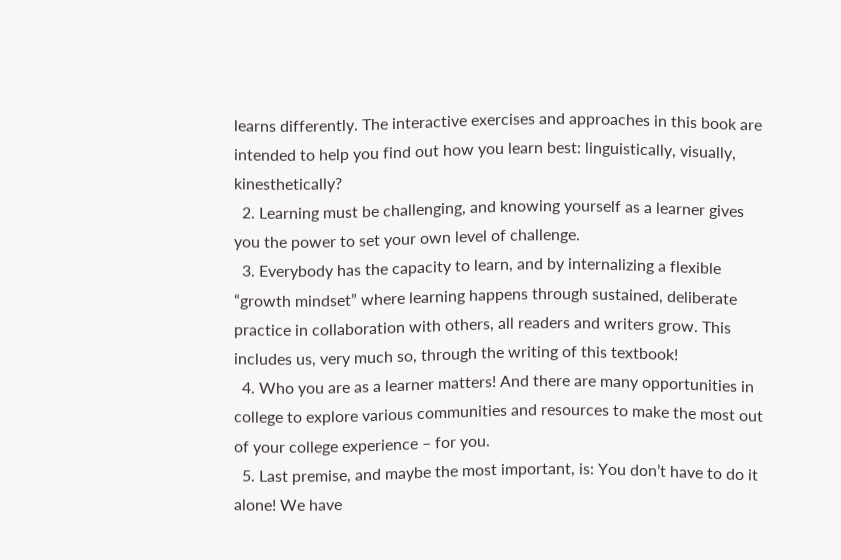learns differently. The interactive exercises and approaches in this book are intended to help you find out how you learn best: linguistically, visually, kinesthetically?
  2. Learning must be challenging, and knowing yourself as a learner gives you the power to set your own level of challenge.
  3. Everybody has the capacity to learn, and by internalizing a flexible “growth mindset” where learning happens through sustained, deliberate practice in collaboration with others, all readers and writers grow. This includes us, very much so, through the writing of this textbook!
  4. Who you are as a learner matters! And there are many opportunities in college to explore various communities and resources to make the most out of your college experience – for you.
  5. Last premise, and maybe the most important, is: You don’t have to do it alone! We have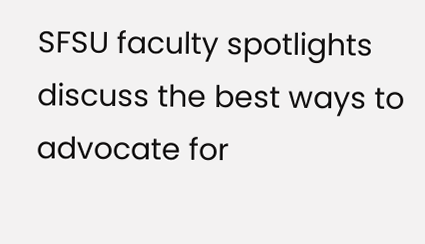SFSU faculty spotlights discuss the best ways to advocate for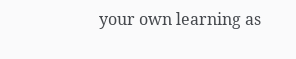your own learning as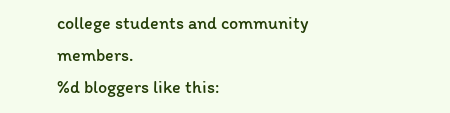college students and community members.
%d bloggers like this: